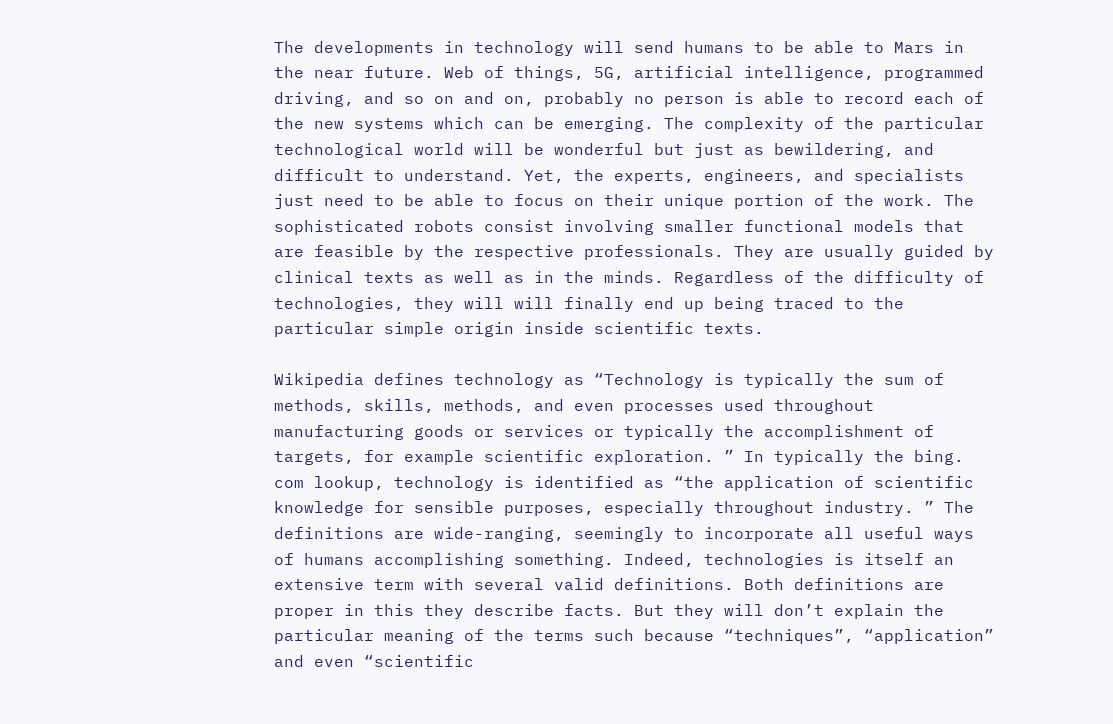The developments in technology will send humans to be able to Mars in the near future. Web of things, 5G, artificial intelligence, programmed driving, and so on and on, probably no person is able to record each of the new systems which can be emerging. The complexity of the particular technological world will be wonderful but just as bewildering, and difficult to understand. Yet, the experts, engineers, and specialists just need to be able to focus on their unique portion of the work. The sophisticated robots consist involving smaller functional models that are feasible by the respective professionals. They are usually guided by clinical texts as well as in the minds. Regardless of the difficulty of technologies, they will will finally end up being traced to the particular simple origin inside scientific texts.

Wikipedia defines technology as “Technology is typically the sum of methods, skills, methods, and even processes used throughout manufacturing goods or services or typically the accomplishment of targets, for example scientific exploration. ” In typically the bing. com lookup, technology is identified as “the application of scientific knowledge for sensible purposes, especially throughout industry. ” The definitions are wide-ranging, seemingly to incorporate all useful ways of humans accomplishing something. Indeed, technologies is itself an extensive term with several valid definitions. Both definitions are proper in this they describe facts. But they will don’t explain the particular meaning of the terms such because “techniques”, “application” and even “scientific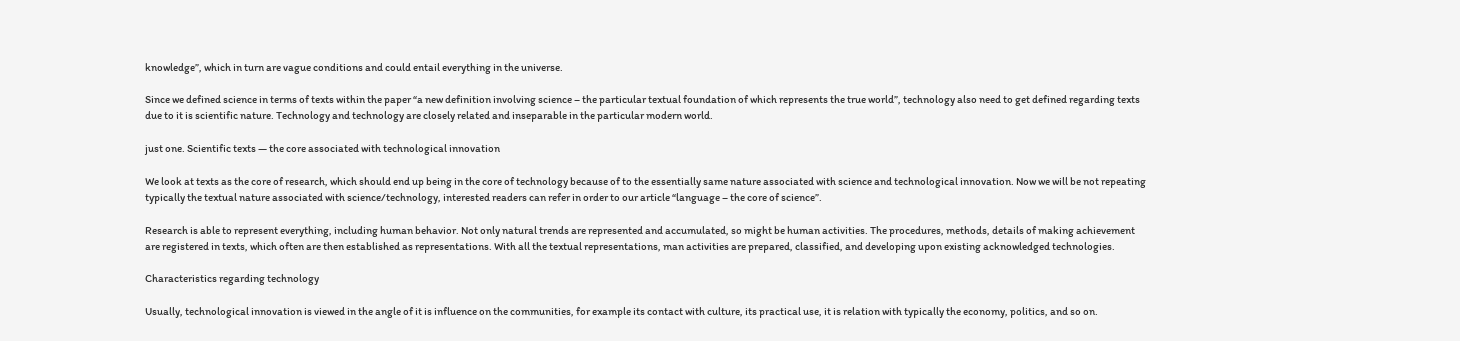knowledge”, which in turn are vague conditions and could entail everything in the universe.

Since we defined science in terms of texts within the paper “a new definition involving science – the particular textual foundation of which represents the true world”, technology also need to get defined regarding texts due to it is scientific nature. Technology and technology are closely related and inseparable in the particular modern world.

just one. Scientific texts — the core associated with technological innovation

We look at texts as the core of research, which should end up being in the core of technology because of to the essentially same nature associated with science and technological innovation. Now we will be not repeating typically the textual nature associated with science/technology, interested readers can refer in order to our article “language – the core of science”.

Research is able to represent everything, including human behavior. Not only natural trends are represented and accumulated, so might be human activities. The procedures, methods, details of making achievement are registered in texts, which often are then established as representations. With all the textual representations, man activities are prepared, classified, and developing upon existing acknowledged technologies.

Characteristics regarding technology

Usually, technological innovation is viewed in the angle of it is influence on the communities, for example its contact with culture, its practical use, it is relation with typically the economy, politics, and so on.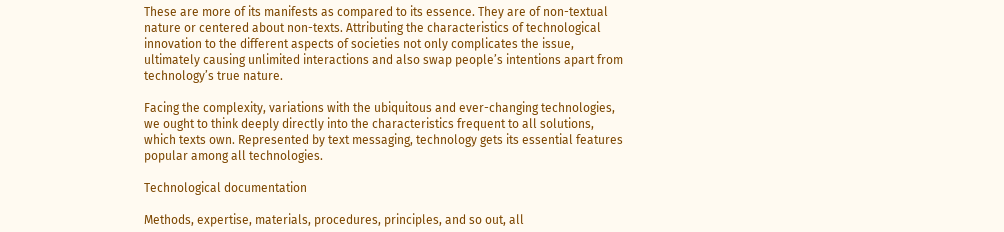These are more of its manifests as compared to its essence. They are of non-textual nature or centered about non-texts. Attributing the characteristics of technological innovation to the different aspects of societies not only complicates the issue, ultimately causing unlimited interactions and also swap people’s intentions apart from technology’s true nature.

Facing the complexity, variations with the ubiquitous and ever-changing technologies, we ought to think deeply directly into the characteristics frequent to all solutions, which texts own. Represented by text messaging, technology gets its essential features popular among all technologies.

Technological documentation

Methods, expertise, materials, procedures, principles, and so out, all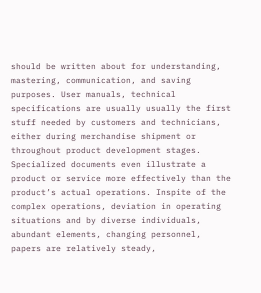should be written about for understanding, mastering, communication, and saving purposes. User manuals, technical specifications are usually usually the first stuff needed by customers and technicians, either during merchandise shipment or throughout product development stages. Specialized documents even illustrate a product or service more effectively than the product’s actual operations. Inspite of the complex operations, deviation in operating situations and by diverse individuals, abundant elements, changing personnel, papers are relatively steady,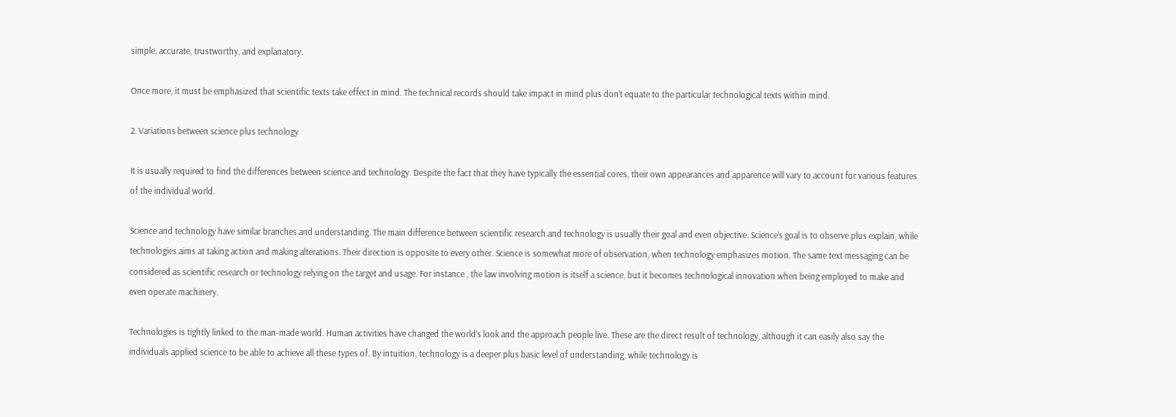simple, accurate, trustworthy, and explanatory.

Once more, it must be emphasized that scientific texts take effect in mind. The technical records should take impact in mind plus don’t equate to the particular technological texts within mind.

2. Variations between science plus technology

It is usually required to find the differences between science and technology. Despite the fact that they have typically the essential cores, their own appearances and apparence will vary to account for various features of the individual world.

Science and technology have similar branches and understanding. The main difference between scientific research and technology is usually their goal and even objective. Science’s goal is to observe plus explain, while technologies aims at taking action and making alterations. Their direction is opposite to every other. Science is somewhat more of observation, when technology emphasizes motion. The same text messaging can be considered as scientific research or technology relying on the target and usage. For instance , the law involving motion is itself a science, but it becomes technological innovation when being employed to make and even operate machinery.

Technologies is tightly linked to the man-made world. Human activities have changed the world’s look and the approach people live. These are the direct result of technology, although it can easily also say the individuals applied science to be able to achieve all these types of. By intuition, technology is a deeper plus basic level of understanding, while technology is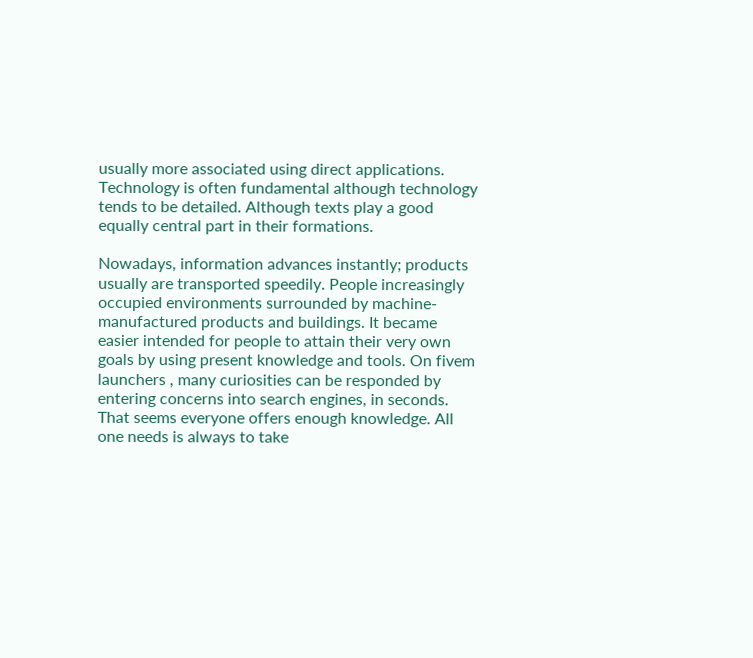usually more associated using direct applications. Technology is often fundamental although technology tends to be detailed. Although texts play a good equally central part in their formations.

Nowadays, information advances instantly; products usually are transported speedily. People increasingly occupied environments surrounded by machine-manufactured products and buildings. It became easier intended for people to attain their very own goals by using present knowledge and tools. On fivem launchers , many curiosities can be responded by entering concerns into search engines, in seconds. That seems everyone offers enough knowledge. All one needs is always to take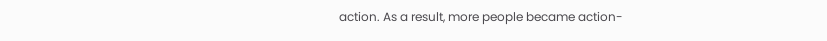action. As a result, more people became action-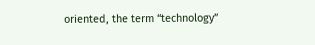oriented, the term “technology”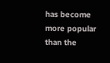has become more popular than the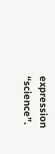expression “science”.